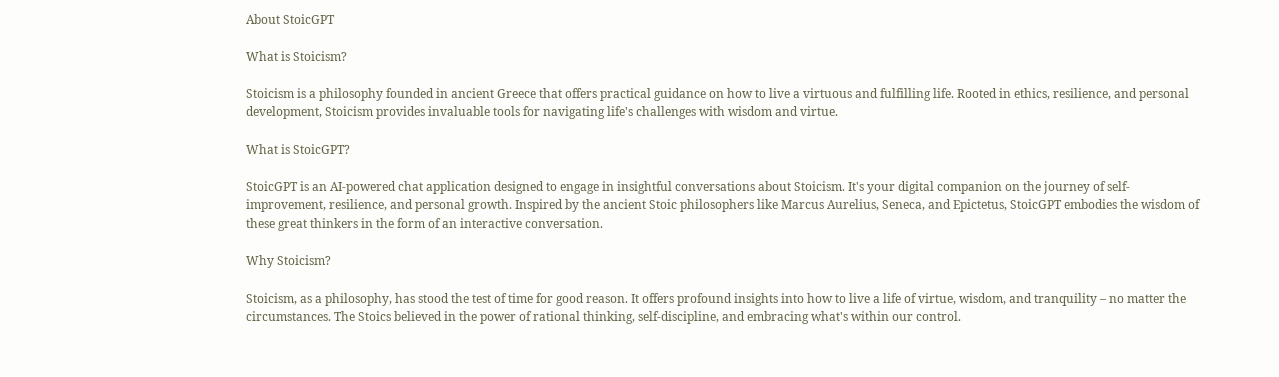About StoicGPT

What is Stoicism?

Stoicism is a philosophy founded in ancient Greece that offers practical guidance on how to live a virtuous and fulfilling life. Rooted in ethics, resilience, and personal development, Stoicism provides invaluable tools for navigating life's challenges with wisdom and virtue.

What is StoicGPT?

StoicGPT is an AI-powered chat application designed to engage in insightful conversations about Stoicism. It's your digital companion on the journey of self-improvement, resilience, and personal growth. Inspired by the ancient Stoic philosophers like Marcus Aurelius, Seneca, and Epictetus, StoicGPT embodies the wisdom of these great thinkers in the form of an interactive conversation.

Why Stoicism?

Stoicism, as a philosophy, has stood the test of time for good reason. It offers profound insights into how to live a life of virtue, wisdom, and tranquility – no matter the circumstances. The Stoics believed in the power of rational thinking, self-discipline, and embracing what's within our control.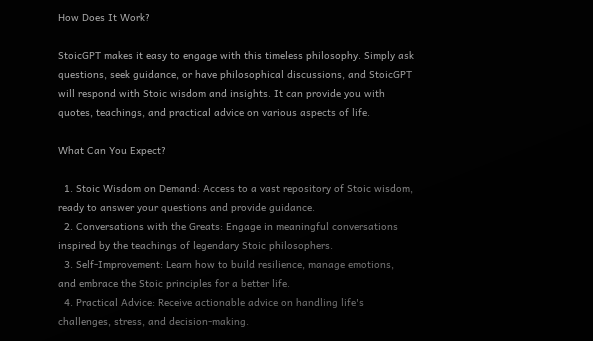How Does It Work?

StoicGPT makes it easy to engage with this timeless philosophy. Simply ask questions, seek guidance, or have philosophical discussions, and StoicGPT will respond with Stoic wisdom and insights. It can provide you with quotes, teachings, and practical advice on various aspects of life.

What Can You Expect?

  1. Stoic Wisdom on Demand: Access to a vast repository of Stoic wisdom, ready to answer your questions and provide guidance.
  2. Conversations with the Greats: Engage in meaningful conversations inspired by the teachings of legendary Stoic philosophers.
  3. Self-Improvement: Learn how to build resilience, manage emotions, and embrace the Stoic principles for a better life.
  4. Practical Advice: Receive actionable advice on handling life's challenges, stress, and decision-making.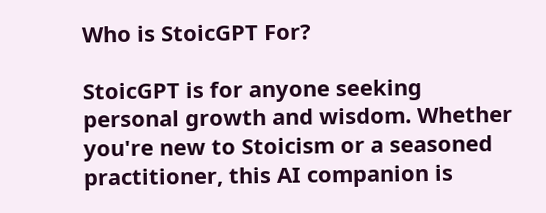Who is StoicGPT For?

StoicGPT is for anyone seeking personal growth and wisdom. Whether you're new to Stoicism or a seasoned practitioner, this AI companion is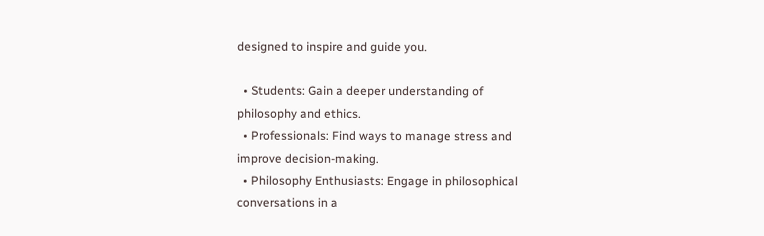designed to inspire and guide you.

  • Students: Gain a deeper understanding of philosophy and ethics.
  • Professionals: Find ways to manage stress and improve decision-making.
  • Philosophy Enthusiasts: Engage in philosophical conversations in a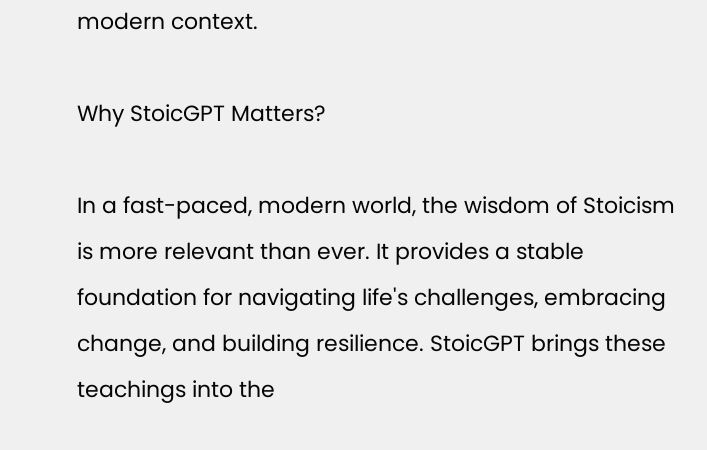modern context.

Why StoicGPT Matters?

In a fast-paced, modern world, the wisdom of Stoicism is more relevant than ever. It provides a stable foundation for navigating life's challenges, embracing change, and building resilience. StoicGPT brings these teachings into the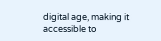digital age, making it accessible to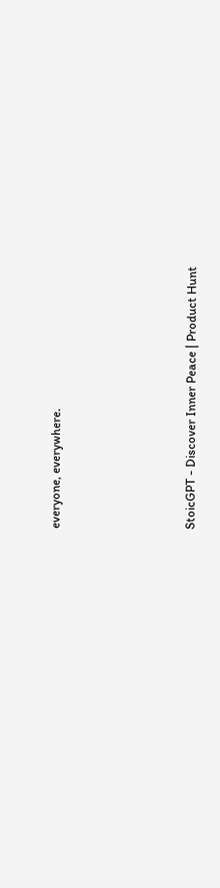everyone, everywhere.





StoicGPT - Discover Inner Peace | Product Hunt